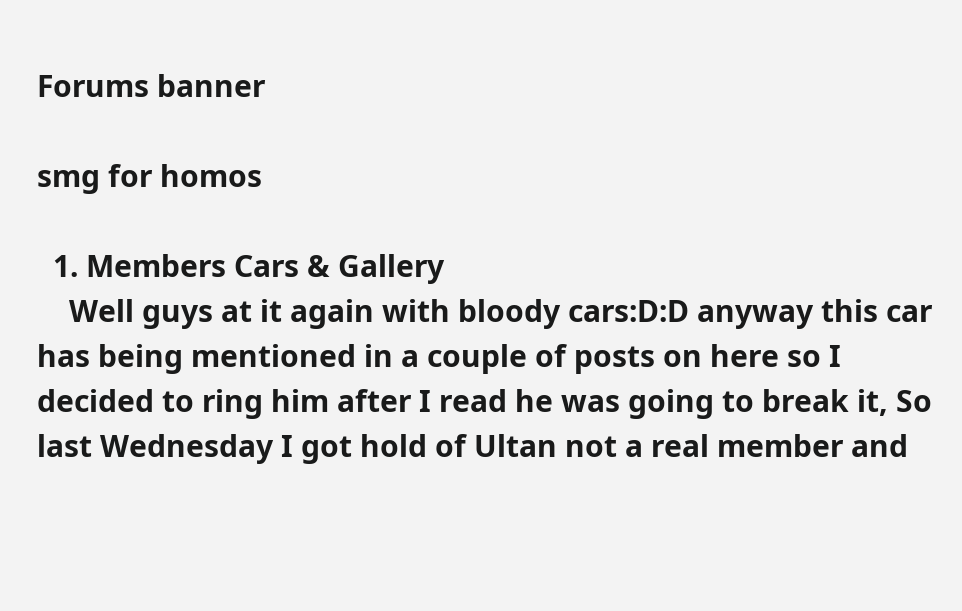Forums banner

smg for homos

  1. Members Cars & Gallery
    Well guys at it again with bloody cars:D:D anyway this car has being mentioned in a couple of posts on here so I decided to ring him after I read he was going to break it, So last Wednesday I got hold of Ultan not a real member and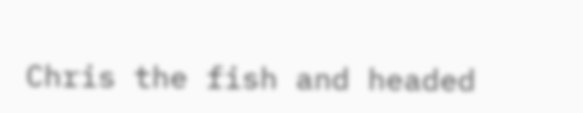Chris the fish and headed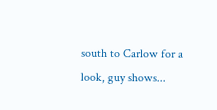south to Carlow for a look, guy shows...